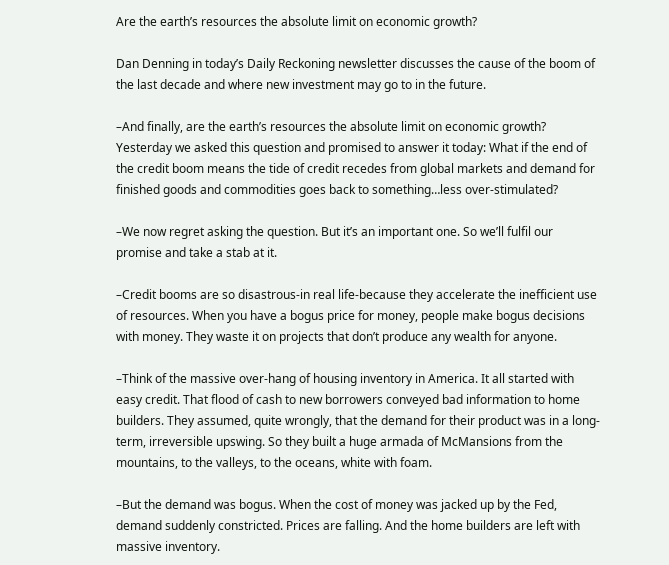Are the earth’s resources the absolute limit on economic growth?

Dan Denning in today’s Daily Reckoning newsletter discusses the cause of the boom of the last decade and where new investment may go to in the future.

–And finally, are the earth’s resources the absolute limit on economic growth? Yesterday we asked this question and promised to answer it today: What if the end of the credit boom means the tide of credit recedes from global markets and demand for finished goods and commodities goes back to something…less over-stimulated?

–We now regret asking the question. But it’s an important one. So we’ll fulfil our promise and take a stab at it.

–Credit booms are so disastrous-in real life-because they accelerate the inefficient use of resources. When you have a bogus price for money, people make bogus decisions with money. They waste it on projects that don’t produce any wealth for anyone.

–Think of the massive over-hang of housing inventory in America. It all started with easy credit. That flood of cash to new borrowers conveyed bad information to home builders. They assumed, quite wrongly, that the demand for their product was in a long-term, irreversible upswing. So they built a huge armada of McMansions from the mountains, to the valleys, to the oceans, white with foam.

–But the demand was bogus. When the cost of money was jacked up by the Fed, demand suddenly constricted. Prices are falling. And the home builders are left with massive inventory.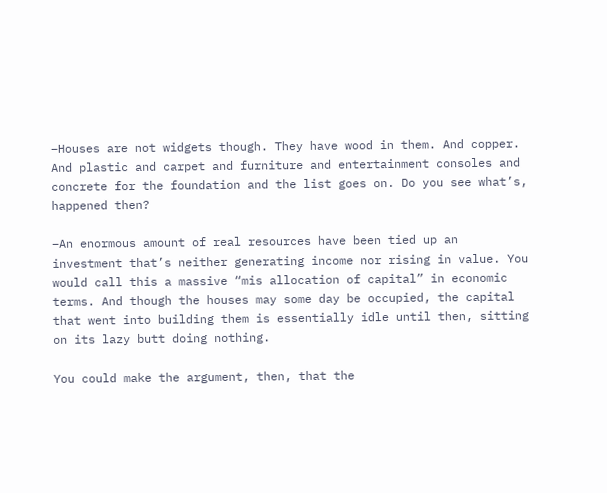–Houses are not widgets though. They have wood in them. And copper. And plastic and carpet and furniture and entertainment consoles and concrete for the foundation and the list goes on. Do you see what’s, happened then?

–An enormous amount of real resources have been tied up an investment that’s neither generating income nor rising in value. You would call this a massive “mis allocation of capital” in economic terms. And though the houses may some day be occupied, the capital that went into building them is essentially idle until then, sitting on its lazy butt doing nothing.

You could make the argument, then, that the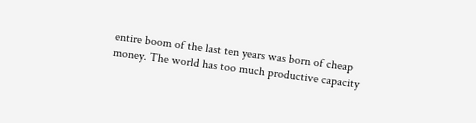entire boom of the last ten years was born of cheap money. The world has too much productive capacity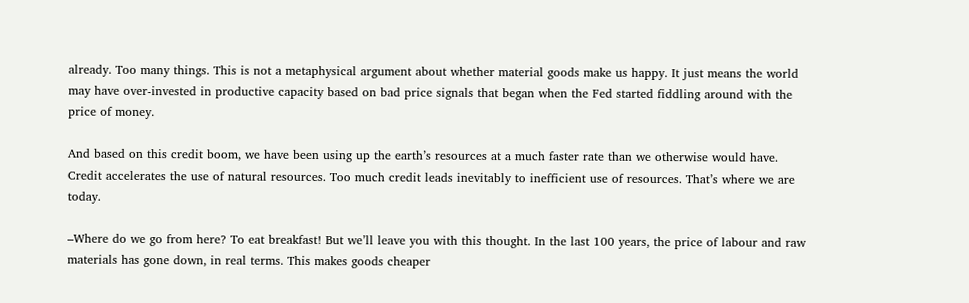already. Too many things. This is not a metaphysical argument about whether material goods make us happy. It just means the world may have over-invested in productive capacity based on bad price signals that began when the Fed started fiddling around with the price of money.

And based on this credit boom, we have been using up the earth’s resources at a much faster rate than we otherwise would have. Credit accelerates the use of natural resources. Too much credit leads inevitably to inefficient use of resources. That’s where we are today.

–Where do we go from here? To eat breakfast! But we’ll leave you with this thought. In the last 100 years, the price of labour and raw materials has gone down, in real terms. This makes goods cheaper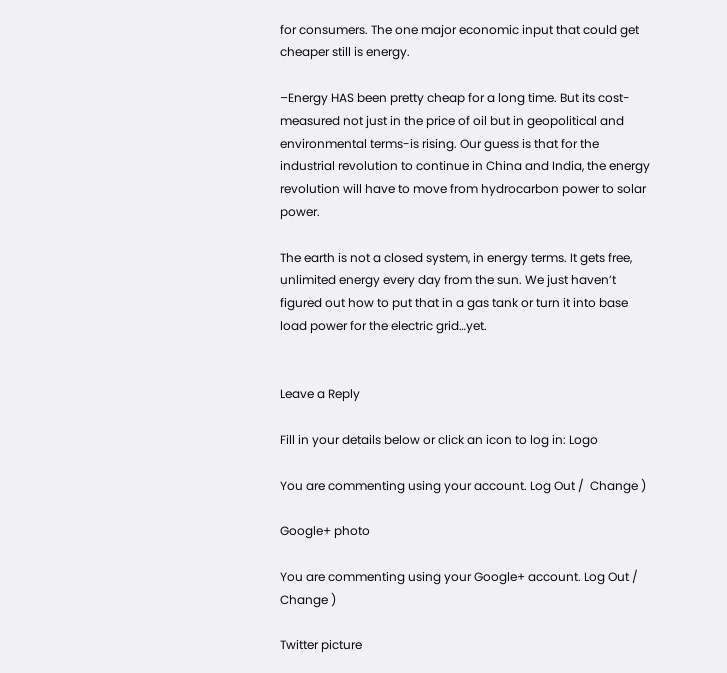for consumers. The one major economic input that could get cheaper still is energy.

–Energy HAS been pretty cheap for a long time. But its cost-measured not just in the price of oil but in geopolitical and environmental terms-is rising. Our guess is that for the industrial revolution to continue in China and India, the energy revolution will have to move from hydrocarbon power to solar power.

The earth is not a closed system, in energy terms. It gets free, unlimited energy every day from the sun. We just haven’t figured out how to put that in a gas tank or turn it into base load power for the electric grid…yet.


Leave a Reply

Fill in your details below or click an icon to log in: Logo

You are commenting using your account. Log Out /  Change )

Google+ photo

You are commenting using your Google+ account. Log Out /  Change )

Twitter picture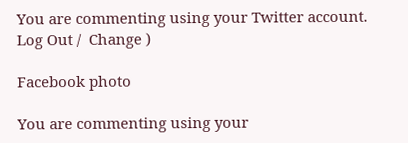You are commenting using your Twitter account. Log Out /  Change )

Facebook photo

You are commenting using your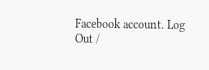Facebook account. Log Out /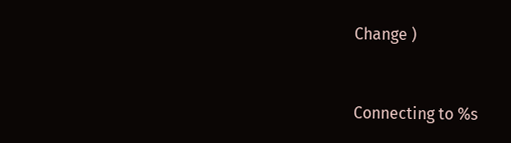Change )


Connecting to %s